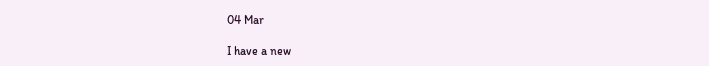04 Mar

I have a new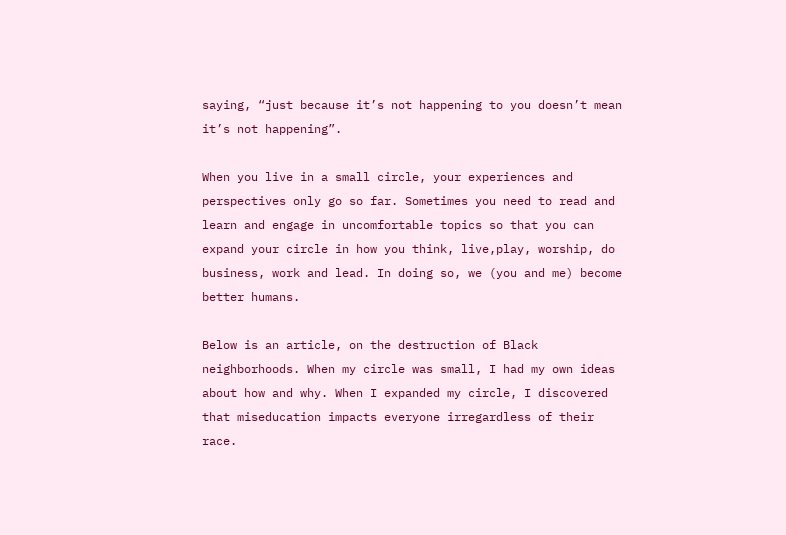saying, “just because it’s not happening to you doesn’t mean it’s not happening”.

When you live in a small circle, your experiences and perspectives only go so far. Sometimes you need to read and learn and engage in uncomfortable topics so that you can expand your circle in how you think, live,play, worship, do business, work and lead. In doing so, we (you and me) become better humans.

Below is an article, on the destruction of Black neighborhoods. When my circle was small, I had my own ideas about how and why. When I expanded my circle, I discovered that miseducation impacts everyone irregardless of their race.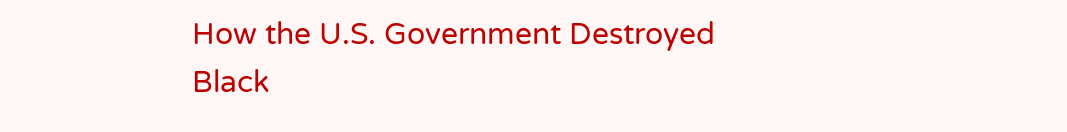How the U.S. Government Destroyed Black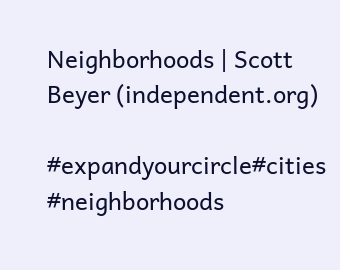Neighborhoods | Scott Beyer (independent.org)

#expandyourcircle#cities #neighborhoods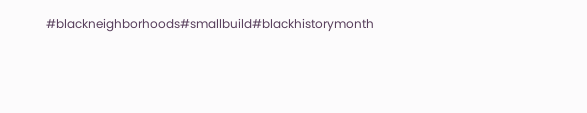#blackneighborhoods#smallbuild#blackhistorymonth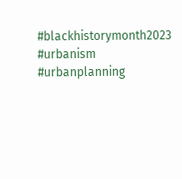#blackhistorymonth2023  #urbanism #urbanplanning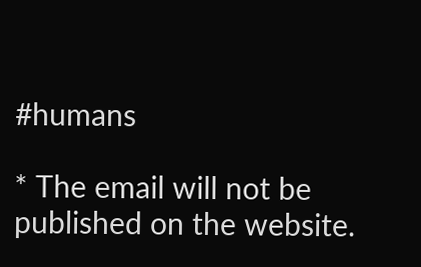#humans

* The email will not be published on the website.